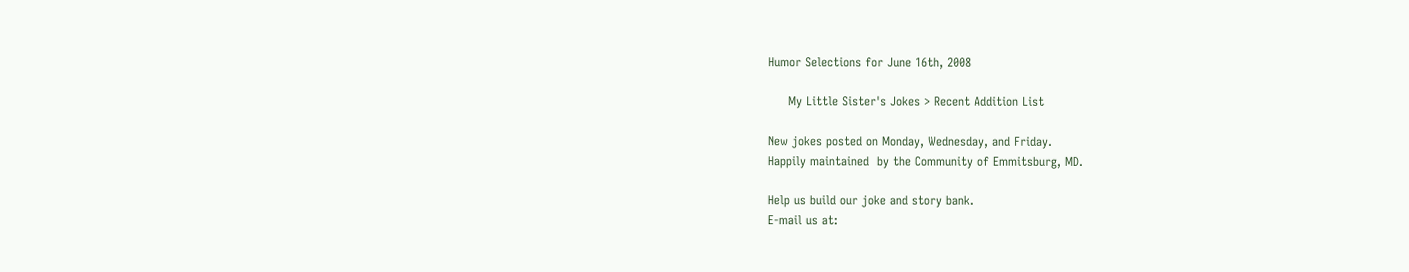Humor Selections for June 16th, 2008

     My Little Sister's Jokes > Recent Addition List

New jokes posted on Monday, Wednesday, and Friday.
Happily maintained  by the Community of Emmitsburg, MD.

Help us build our joke and story bank.
E-mail us at: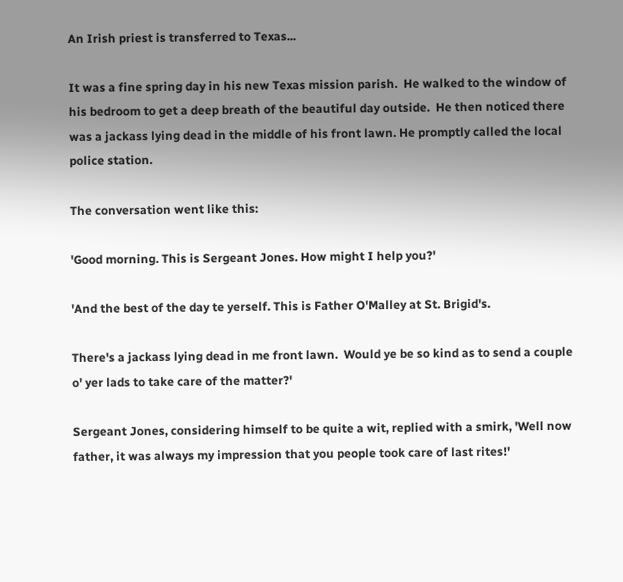An Irish priest is transferred to Texas...

It was a fine spring day in his new Texas mission parish.  He walked to the window of his bedroom to get a deep breath of the beautiful day outside.  He then noticed there was a jackass lying dead in the middle of his front lawn. He promptly called the local police station.

The conversation went like this:

'Good morning. This is Sergeant Jones. How might I help you?'

'And the best of the day te yerself. This is Father O'Malley at St. Brigid's.

There's a jackass lying dead in me front lawn.  Would ye be so kind as to send a couple o' yer lads to take care of the matter?'

Sergeant Jones, considering himself to be quite a wit, replied with a smirk, 'Well now father, it was always my impression that you people took care of last rites!'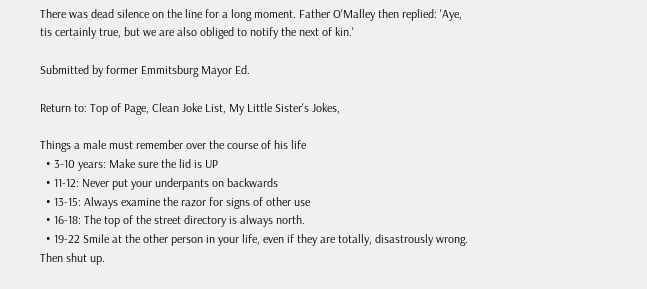There was dead silence on the line for a long moment. Father O'Malley then replied: 'Aye, tis certainly true, but we are also obliged to notify the next of kin.'

Submitted by former Emmitsburg Mayor Ed.

Return to: Top of Page, Clean Joke List, My Little Sister's Jokes,

Things a male must remember over the course of his life
  • 3-10 years: Make sure the lid is UP
  • 11-12: Never put your underpants on backwards
  • 13-15: Always examine the razor for signs of other use
  • 16-18: The top of the street directory is always north.
  • 19-22 Smile at the other person in your life, even if they are totally, disastrously wrong. Then shut up.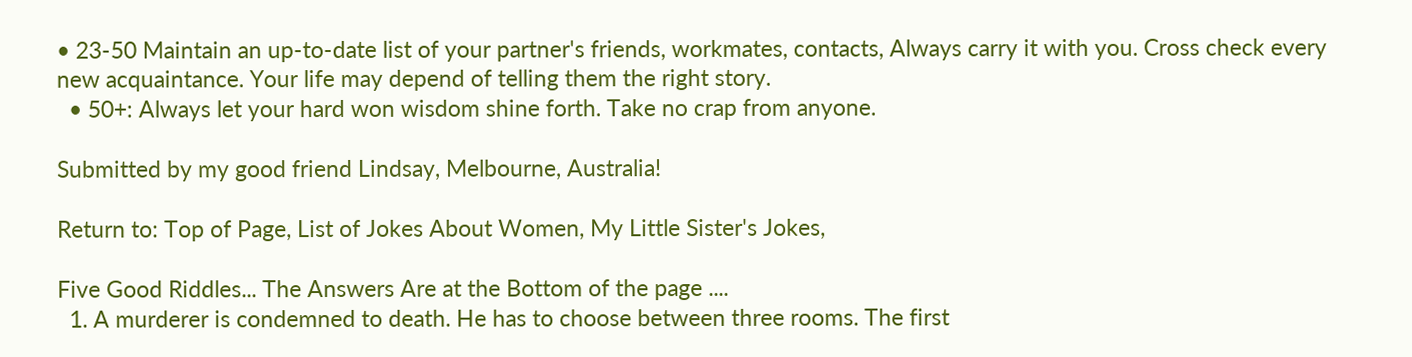• 23-50 Maintain an up-to-date list of your partner's friends, workmates, contacts, Always carry it with you. Cross check every new acquaintance. Your life may depend of telling them the right story.
  • 50+: Always let your hard won wisdom shine forth. Take no crap from anyone.

Submitted by my good friend Lindsay, Melbourne, Australia!

Return to: Top of Page, List of Jokes About Women, My Little Sister's Jokes,

Five Good Riddles... The Answers Are at the Bottom of the page ....
  1. A murderer is condemned to death. He has to choose between three rooms. The first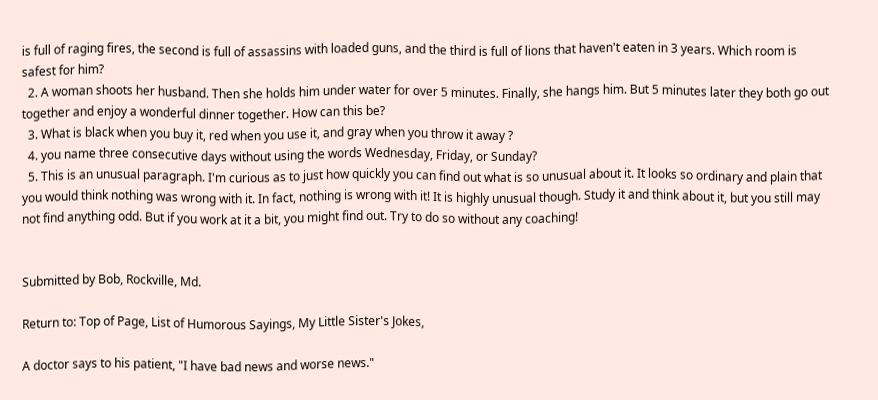is full of raging fires, the second is full of assassins with loaded guns, and the third is full of lions that haven't eaten in 3 years. Which room is safest for him?
  2. A woman shoots her husband. Then she holds him under water for over 5 minutes. Finally, she hangs him. But 5 minutes later they both go out together and enjoy a wonderful dinner together. How can this be?
  3. What is black when you buy it, red when you use it, and gray when you throw it away ?
  4. you name three consecutive days without using the words Wednesday, Friday, or Sunday?
  5. This is an unusual paragraph. I'm curious as to just how quickly you can find out what is so unusual about it. It looks so ordinary and plain that you would think nothing was wrong with it. In fact, nothing is wrong with it! It is highly unusual though. Study it and think about it, but you still may not find anything odd. But if you work at it a bit, you might find out. Try to do so without any coaching!


Submitted by Bob, Rockville, Md.

Return to: Top of Page, List of Humorous Sayings, My Little Sister's Jokes,

A doctor says to his patient, "I have bad news and worse news."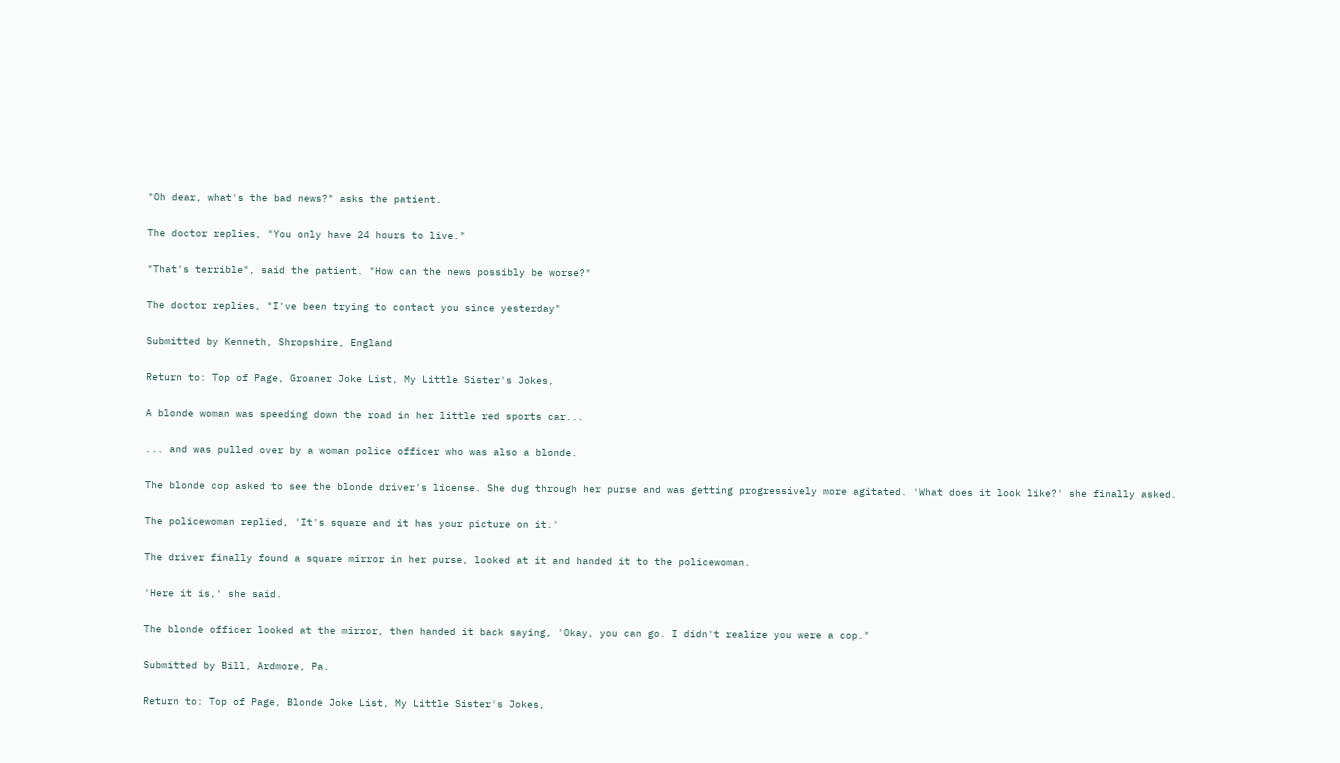"Oh dear, what's the bad news?" asks the patient.

The doctor replies, "You only have 24 hours to live."

"That's terrible", said the patient. "How can the news possibly be worse?"

The doctor replies, "I've been trying to contact you since yesterday"

Submitted by Kenneth, Shropshire, England

Return to: Top of Page, Groaner Joke List, My Little Sister's Jokes,

A blonde woman was speeding down the road in her little red sports car...

... and was pulled over by a woman police officer who was also a blonde.

The blonde cop asked to see the blonde driver's license. She dug through her purse and was getting progressively more agitated. 'What does it look like?' she finally asked.

The policewoman replied, 'It's square and it has your picture on it.'

The driver finally found a square mirror in her purse, looked at it and handed it to the policewoman.

'Here it is,' she said.

The blonde officer looked at the mirror, then handed it back saying, 'Okay, you can go. I didn't realize you were a cop."

Submitted by Bill, Ardmore, Pa.

Return to: Top of Page, Blonde Joke List, My Little Sister's Jokes,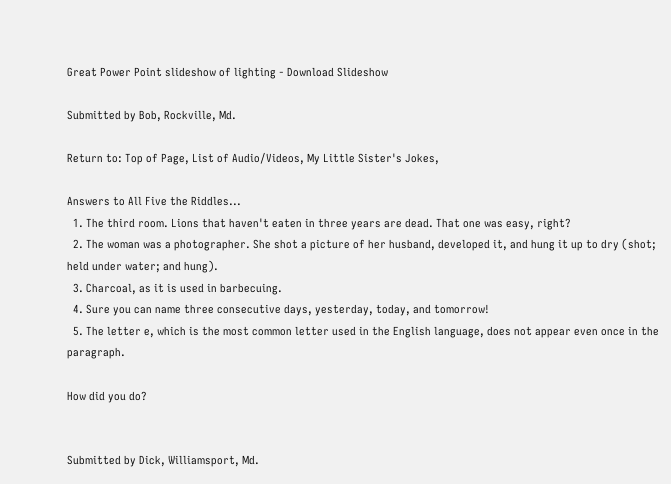Great Power Point slideshow of lighting - Download Slideshow

Submitted by Bob, Rockville, Md.

Return to: Top of Page, List of Audio/Videos, My Little Sister's Jokes,

Answers to All Five the Riddles...
  1. The third room. Lions that haven't eaten in three years are dead. That one was easy, right?
  2. The woman was a photographer. She shot a picture of her husband, developed it, and hung it up to dry (shot; held under water; and hung).
  3. Charcoal, as it is used in barbecuing.
  4. Sure you can name three consecutive days, yesterday, today, and tomorrow!
  5. The letter e, which is the most common letter used in the English language, does not appear even once in the paragraph.

How did you do?


Submitted by Dick, Williamsport, Md.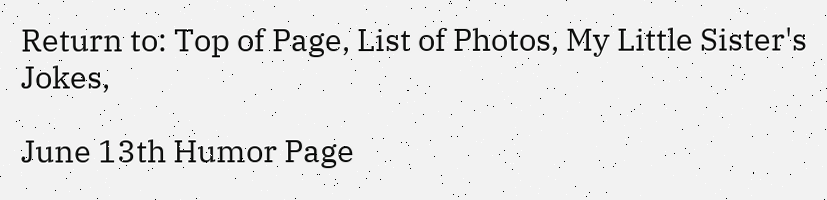Return to: Top of Page, List of Photos, My Little Sister's Jokes,

June 13th Humor Page